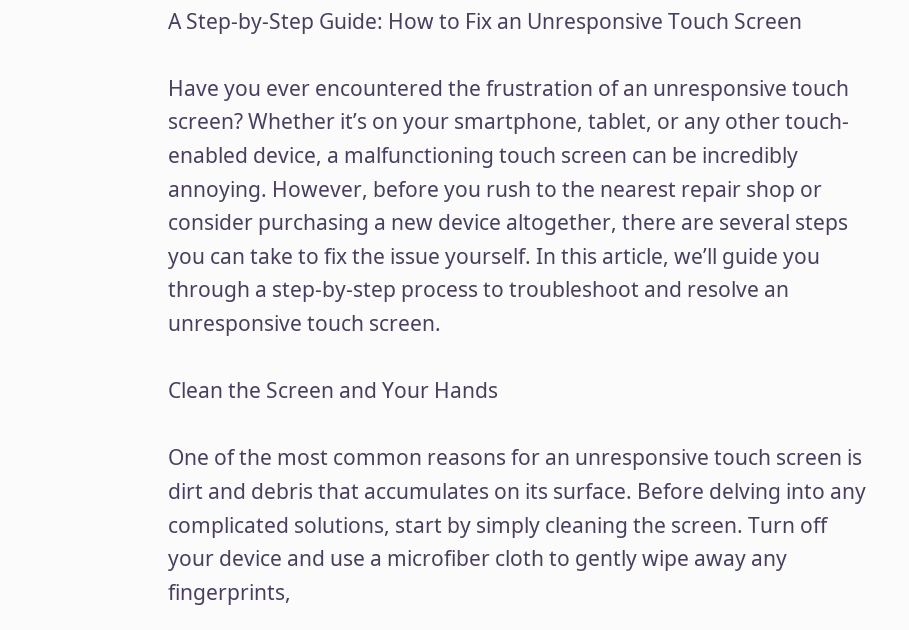A Step-by-Step Guide: How to Fix an Unresponsive Touch Screen

Have you ever encountered the frustration of an unresponsive touch screen? Whether it’s on your smartphone, tablet, or any other touch-enabled device, a malfunctioning touch screen can be incredibly annoying. However, before you rush to the nearest repair shop or consider purchasing a new device altogether, there are several steps you can take to fix the issue yourself. In this article, we’ll guide you through a step-by-step process to troubleshoot and resolve an unresponsive touch screen.

Clean the Screen and Your Hands

One of the most common reasons for an unresponsive touch screen is dirt and debris that accumulates on its surface. Before delving into any complicated solutions, start by simply cleaning the screen. Turn off your device and use a microfiber cloth to gently wipe away any fingerprints,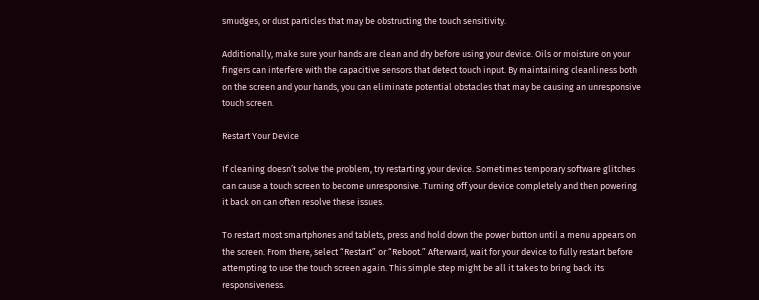smudges, or dust particles that may be obstructing the touch sensitivity.

Additionally, make sure your hands are clean and dry before using your device. Oils or moisture on your fingers can interfere with the capacitive sensors that detect touch input. By maintaining cleanliness both on the screen and your hands, you can eliminate potential obstacles that may be causing an unresponsive touch screen.

Restart Your Device

If cleaning doesn’t solve the problem, try restarting your device. Sometimes temporary software glitches can cause a touch screen to become unresponsive. Turning off your device completely and then powering it back on can often resolve these issues.

To restart most smartphones and tablets, press and hold down the power button until a menu appears on the screen. From there, select “Restart” or “Reboot.” Afterward, wait for your device to fully restart before attempting to use the touch screen again. This simple step might be all it takes to bring back its responsiveness.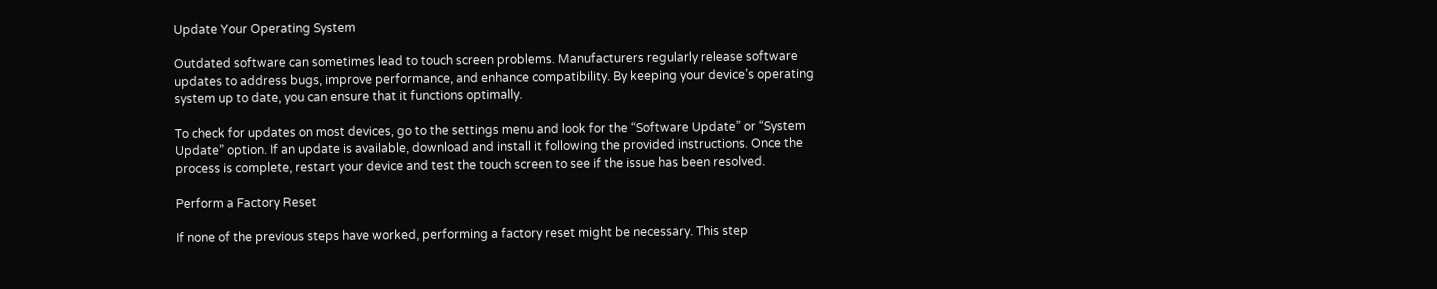Update Your Operating System

Outdated software can sometimes lead to touch screen problems. Manufacturers regularly release software updates to address bugs, improve performance, and enhance compatibility. By keeping your device’s operating system up to date, you can ensure that it functions optimally.

To check for updates on most devices, go to the settings menu and look for the “Software Update” or “System Update” option. If an update is available, download and install it following the provided instructions. Once the process is complete, restart your device and test the touch screen to see if the issue has been resolved.

Perform a Factory Reset

If none of the previous steps have worked, performing a factory reset might be necessary. This step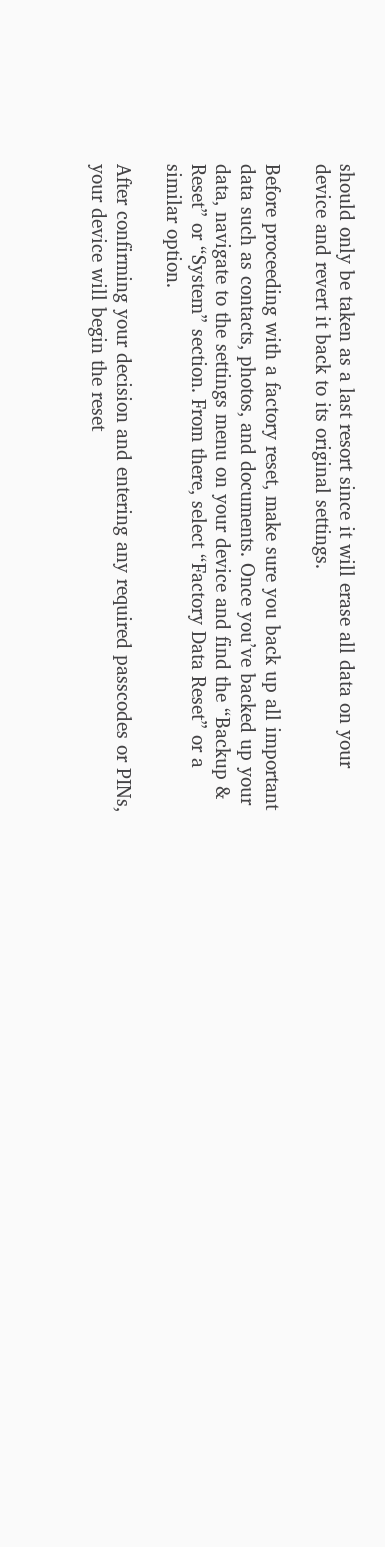should only be taken as a last resort since it will erase all data on your device and revert it back to its original settings.

Before proceeding with a factory reset, make sure you back up all important data such as contacts, photos, and documents. Once you’ve backed up your data, navigate to the settings menu on your device and find the “Backup & Reset” or “System” section. From there, select “Factory Data Reset” or a similar option.

After confirming your decision and entering any required passcodes or PINs, your device will begin the reset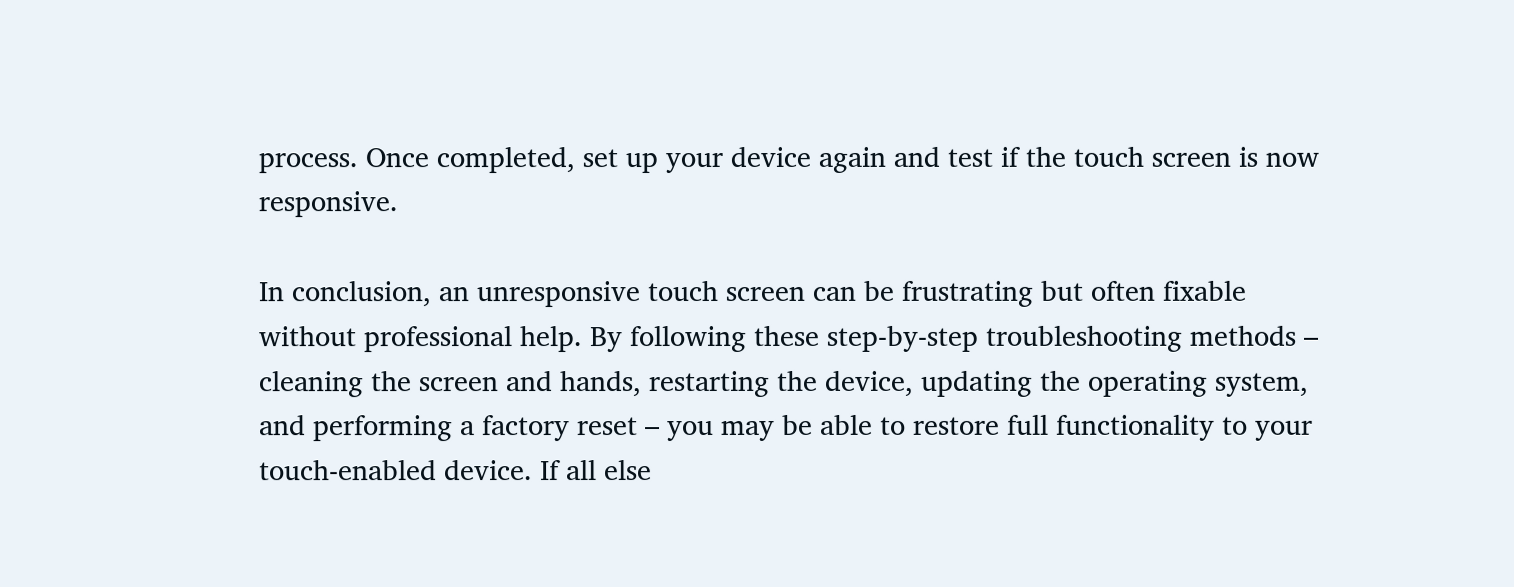process. Once completed, set up your device again and test if the touch screen is now responsive.

In conclusion, an unresponsive touch screen can be frustrating but often fixable without professional help. By following these step-by-step troubleshooting methods – cleaning the screen and hands, restarting the device, updating the operating system, and performing a factory reset – you may be able to restore full functionality to your touch-enabled device. If all else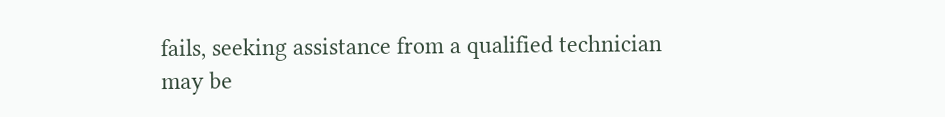fails, seeking assistance from a qualified technician may be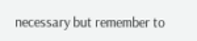necessary but remember to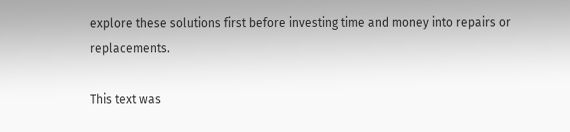explore these solutions first before investing time and money into repairs or replacements.

This text was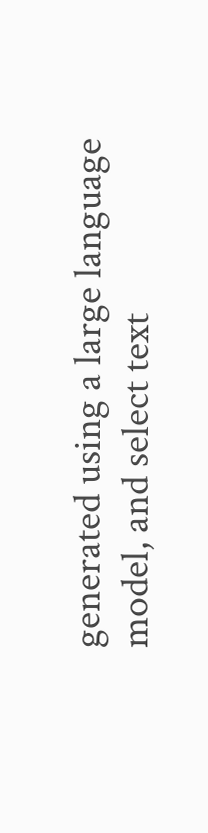generated using a large language model, and select text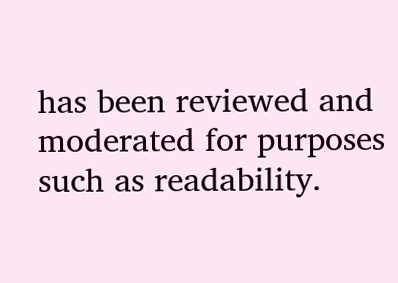has been reviewed and moderated for purposes such as readability.